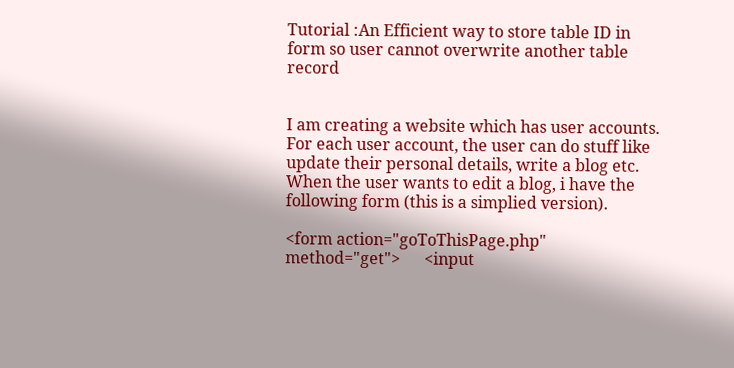Tutorial :An Efficient way to store table ID in form so user cannot overwrite another table record


I am creating a website which has user accounts. For each user account, the user can do stuff like update their personal details, write a blog etc. When the user wants to edit a blog, i have the following form (this is a simplied version).

<form action="goToThisPage.php" method="get">      <input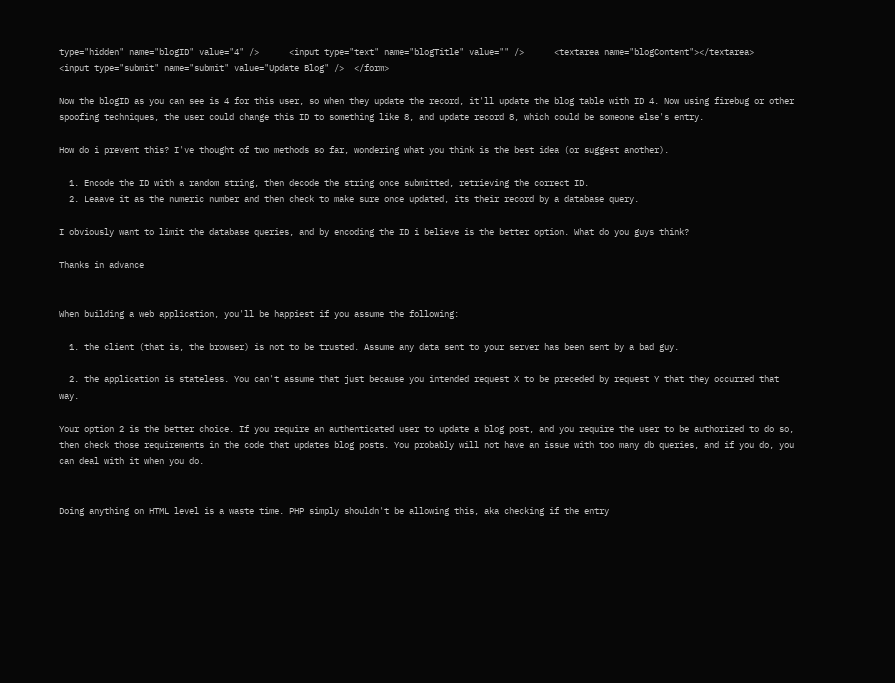type="hidden" name="blogID" value="4" />      <input type="text" name="blogTitle" value="" />      <textarea name="blogContent"></textarea>      <input type="submit" name="submit" value="Update Blog" />  </form>

Now the blogID as you can see is 4 for this user, so when they update the record, it'll update the blog table with ID 4. Now using firebug or other spoofing techniques, the user could change this ID to something like 8, and update record 8, which could be someone else's entry.

How do i prevent this? I've thought of two methods so far, wondering what you think is the best idea (or suggest another).

  1. Encode the ID with a random string, then decode the string once submitted, retrieving the correct ID.
  2. Leaave it as the numeric number and then check to make sure once updated, its their record by a database query.

I obviously want to limit the database queries, and by encoding the ID i believe is the better option. What do you guys think?

Thanks in advance


When building a web application, you'll be happiest if you assume the following:

  1. the client (that is, the browser) is not to be trusted. Assume any data sent to your server has been sent by a bad guy.

  2. the application is stateless. You can't assume that just because you intended request X to be preceded by request Y that they occurred that way.

Your option 2 is the better choice. If you require an authenticated user to update a blog post, and you require the user to be authorized to do so, then check those requirements in the code that updates blog posts. You probably will not have an issue with too many db queries, and if you do, you can deal with it when you do.


Doing anything on HTML level is a waste time. PHP simply shouldn't be allowing this, aka checking if the entry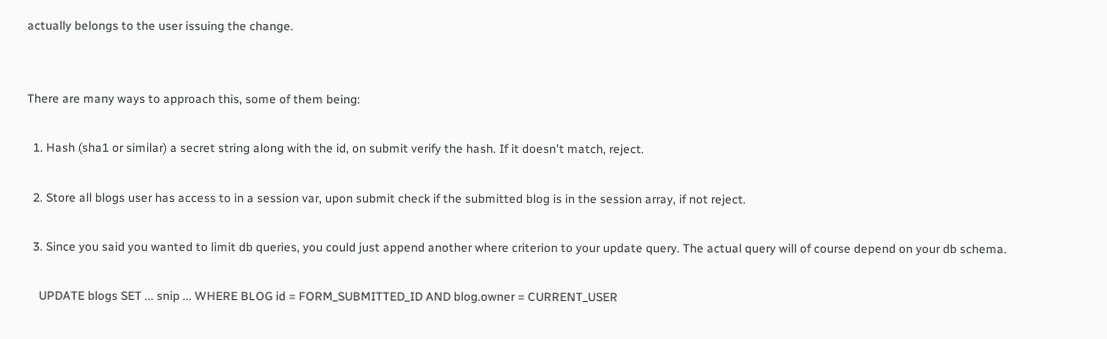actually belongs to the user issuing the change.


There are many ways to approach this, some of them being:

  1. Hash (sha1 or similar) a secret string along with the id, on submit verify the hash. If it doesn't match, reject.

  2. Store all blogs user has access to in a session var, upon submit check if the submitted blog is in the session array, if not reject.

  3. Since you said you wanted to limit db queries, you could just append another where criterion to your update query. The actual query will of course depend on your db schema.

    UPDATE blogs SET ... snip ... WHERE BLOG id = FORM_SUBMITTED_ID AND blog.owner = CURRENT_USER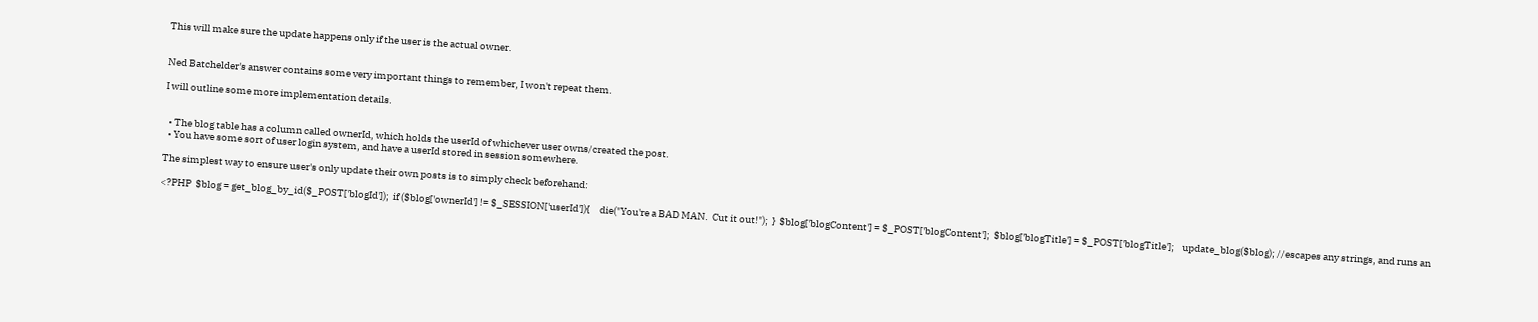This will make sure the update happens only if the user is the actual owner.


Ned Batchelder's answer contains some very important things to remember, I won't repeat them.

I will outline some more implementation details.


  • The blog table has a column called ownerId, which holds the userId of whichever user owns/created the post.
  • You have some sort of user login system, and have a userId stored in session somewhere.

The simplest way to ensure user's only update their own posts is to simply check beforehand:

<?PHP  $blog = get_blog_by_id($_POST['blogId']);  if ($blog['ownerId'] != $_SESSION['userId']){     die("You're a BAD MAN.  Cut it out!");  }  $blog['blogContent'] = $_POST['blogContent'];  $blog['blogTitle'] = $_POST['blogTitle'];    update_blog($blog); //escapes any strings, and runs an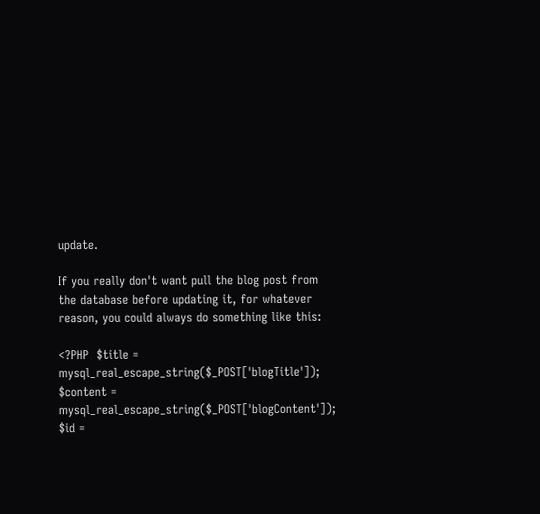update.

If you really don't want pull the blog post from the database before updating it, for whatever reason, you could always do something like this:

<?PHP  $title = mysql_real_escape_string($_POST['blogTitle']);  $content = mysql_real_escape_string($_POST['blogContent']);  $id =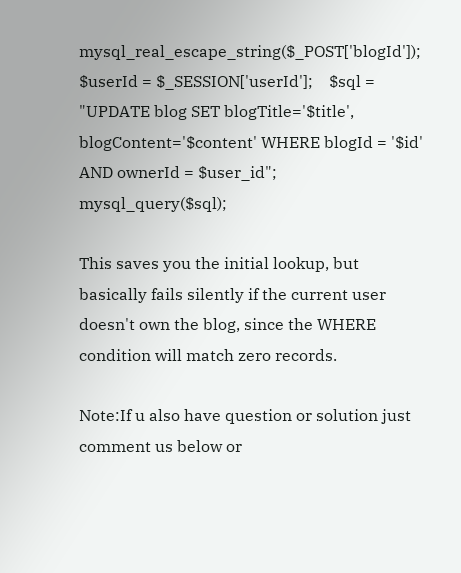mysql_real_escape_string($_POST['blogId']);  $userId = $_SESSION['userId'];    $sql = "UPDATE blog SET blogTitle='$title', blogContent='$content' WHERE blogId = '$id' AND ownerId = $user_id";    mysql_query($sql);

This saves you the initial lookup, but basically fails silently if the current user doesn't own the blog, since the WHERE condition will match zero records.

Note:If u also have question or solution just comment us below or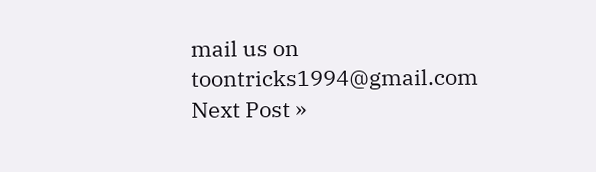mail us on toontricks1994@gmail.com
Next Post »